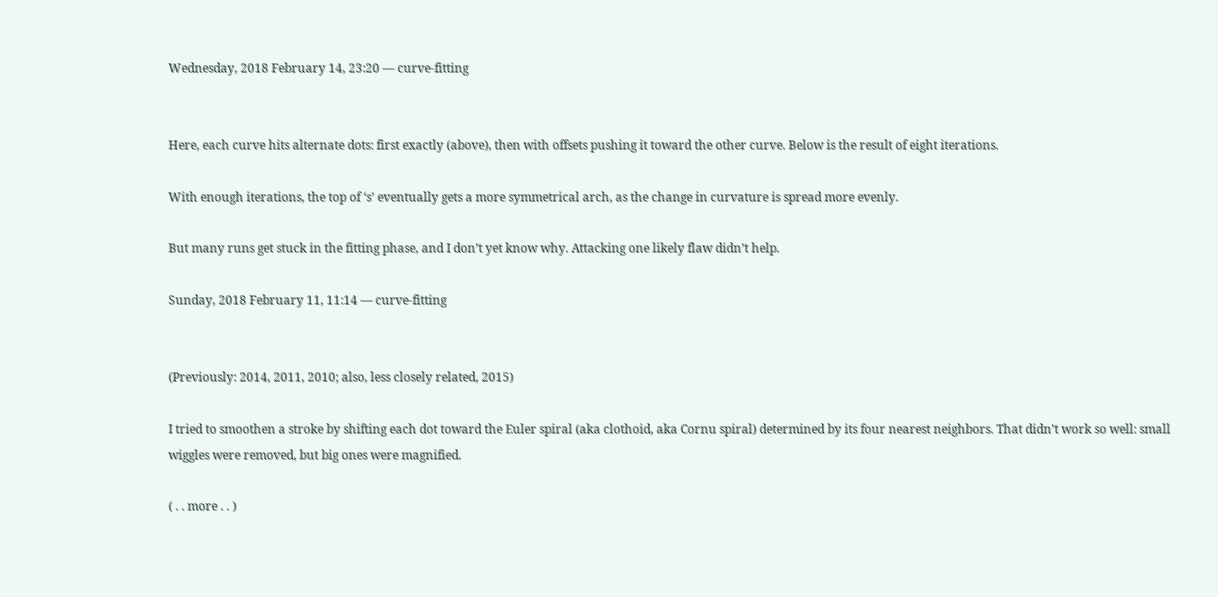Wednesday, 2018 February 14, 23:20 — curve-fitting


Here, each curve hits alternate dots: first exactly (above), then with offsets pushing it toward the other curve. Below is the result of eight iterations.

With enough iterations, the top of ‘s’ eventually gets a more symmetrical arch, as the change in curvature is spread more evenly.

But many runs get stuck in the fitting phase, and I don’t yet know why. Attacking one likely flaw didn’t help.

Sunday, 2018 February 11, 11:14 — curve-fitting


(Previously: 2014, 2011, 2010; also, less closely related, 2015)

I tried to smoothen a stroke by shifting each dot toward the Euler spiral (aka clothoid, aka Cornu spiral) determined by its four nearest neighbors. That didn’t work so well: small wiggles were removed, but big ones were magnified.

( . . more . . )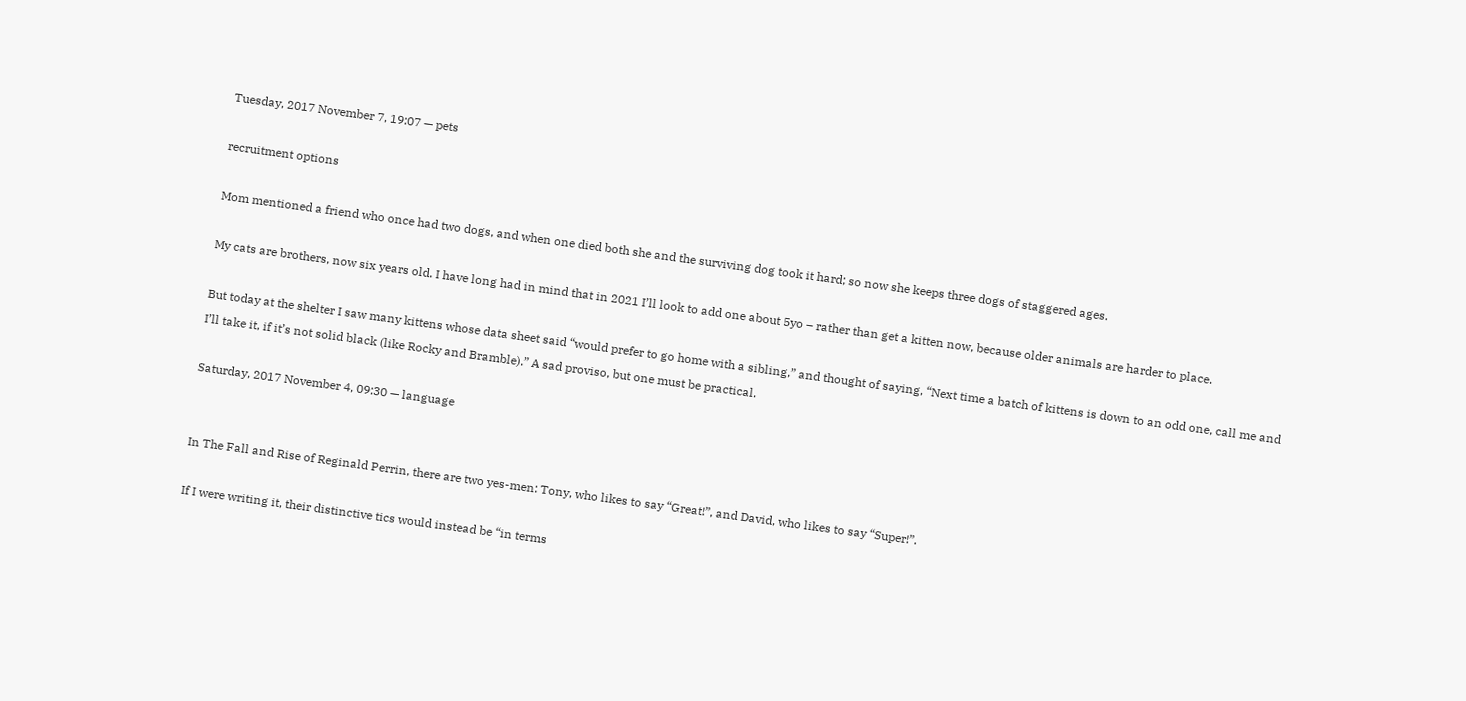Tuesday, 2017 November 7, 19:07 — pets

recruitment options

Mom mentioned a friend who once had two dogs, and when one died both she and the surviving dog took it hard; so now she keeps three dogs of staggered ages.

My cats are brothers, now six years old. I have long had in mind that in 2021 I’ll look to add one about 5yo – rather than get a kitten now, because older animals are harder to place.

But today at the shelter I saw many kittens whose data sheet said “would prefer to go home with a sibling,” and thought of saying, “Next time a batch of kittens is down to an odd one, call me and I’ll take it, if it’s not solid black (like Rocky and Bramble).” A sad proviso, but one must be practical.

Saturday, 2017 November 4, 09:30 — language


In The Fall and Rise of Reginald Perrin, there are two yes-men: Tony, who likes to say “Great!”, and David, who likes to say “Super!”.

If I were writing it, their distinctive tics would instead be “in terms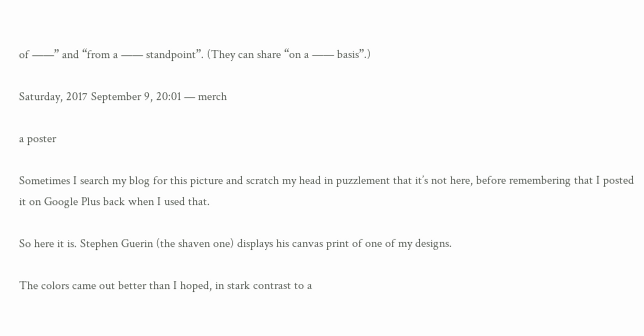of ——” and “from a —— standpoint”. (They can share “on a —— basis”.)

Saturday, 2017 September 9, 20:01 — merch

a poster

Sometimes I search my blog for this picture and scratch my head in puzzlement that it’s not here, before remembering that I posted it on Google Plus back when I used that.

So here it is. Stephen Guerin (the shaven one) displays his canvas print of one of my designs.

The colors came out better than I hoped, in stark contrast to a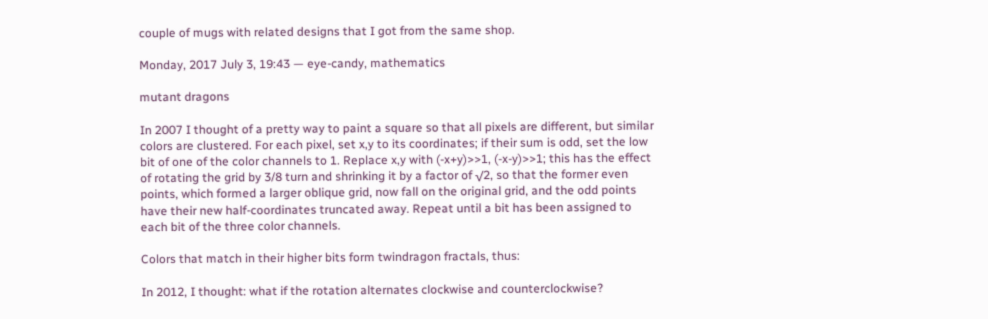couple of mugs with related designs that I got from the same shop.

Monday, 2017 July 3, 19:43 — eye-candy, mathematics

mutant dragons

In 2007 I thought of a pretty way to paint a square so that all pixels are different, but similar colors are clustered. For each pixel, set x,y to its coordinates; if their sum is odd, set the low bit of one of the color channels to 1. Replace x,y with (-x+y)>>1, (-x-y)>>1; this has the effect of rotating the grid by 3/8 turn and shrinking it by a factor of √2, so that the former even points, which formed a larger oblique grid, now fall on the original grid, and the odd points have their new half-coordinates truncated away. Repeat until a bit has been assigned to each bit of the three color channels.

Colors that match in their higher bits form twindragon fractals, thus:

In 2012, I thought: what if the rotation alternates clockwise and counterclockwise?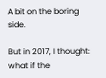A bit on the boring side.

But in 2017, I thought: what if the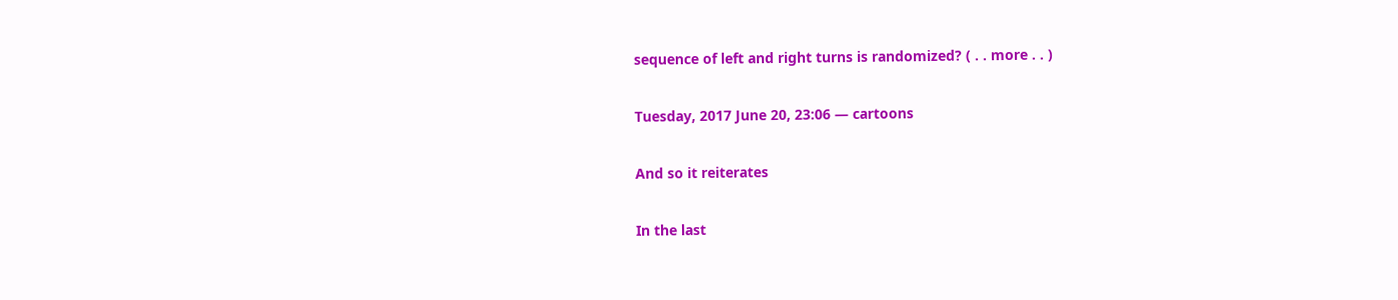sequence of left and right turns is randomized? ( . . more . . )

Tuesday, 2017 June 20, 23:06 — cartoons

And so it reiterates

In the last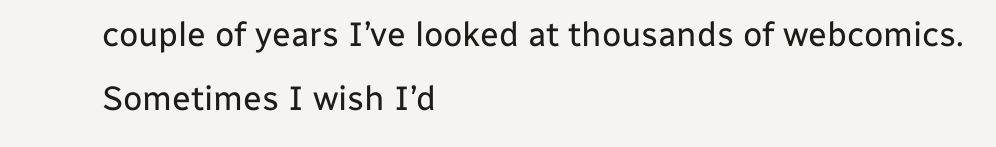couple of years I’ve looked at thousands of webcomics. Sometimes I wish I’d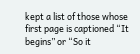kept a list of those whose first page is captioned “It begins” or “So it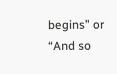begins” or “And so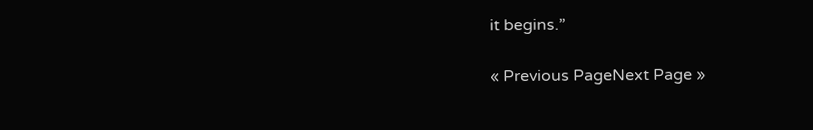it begins.”

« Previous PageNext Page »